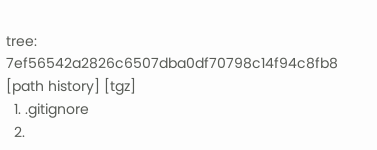tree: 7ef56542a2826c6507dba0df70798c14f94c8fb8 [path history] [tgz]
  1. .gitignore
  2.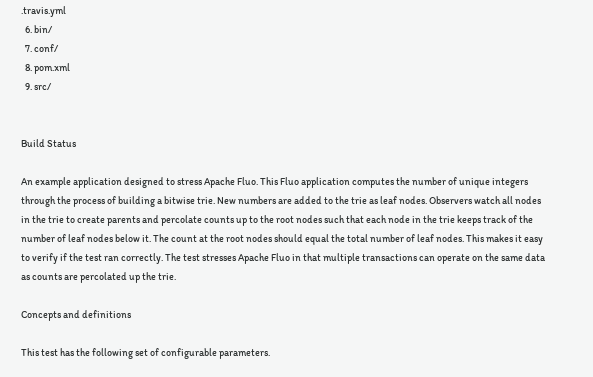.travis.yml
  6. bin/
  7. conf/
  8. pom.xml
  9. src/


Build Status

An example application designed to stress Apache Fluo. This Fluo application computes the number of unique integers through the process of building a bitwise trie. New numbers are added to the trie as leaf nodes. Observers watch all nodes in the trie to create parents and percolate counts up to the root nodes such that each node in the trie keeps track of the number of leaf nodes below it. The count at the root nodes should equal the total number of leaf nodes. This makes it easy to verify if the test ran correctly. The test stresses Apache Fluo in that multiple transactions can operate on the same data as counts are percolated up the trie.

Concepts and definitions

This test has the following set of configurable parameters.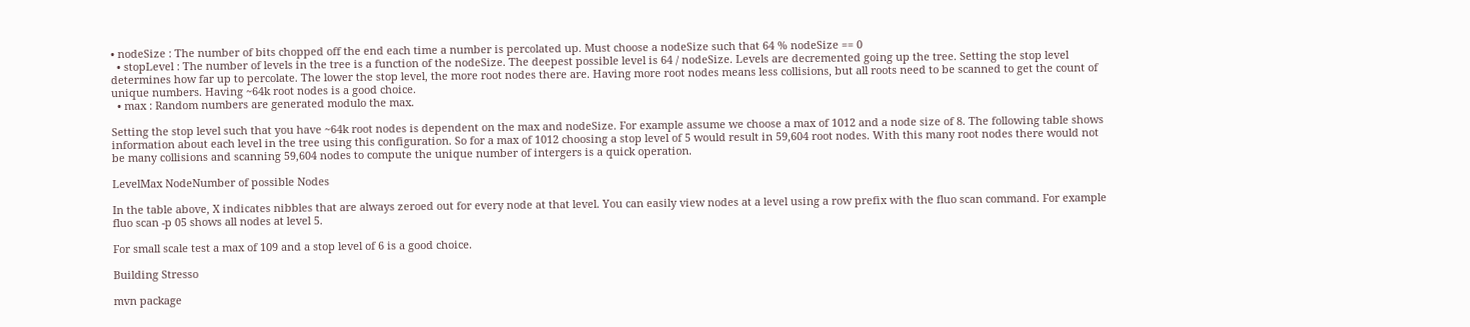• nodeSize : The number of bits chopped off the end each time a number is percolated up. Must choose a nodeSize such that 64 % nodeSize == 0
  • stopLevel : The number of levels in the tree is a function of the nodeSize. The deepest possible level is 64 / nodeSize. Levels are decremented going up the tree. Setting the stop level determines how far up to percolate. The lower the stop level, the more root nodes there are. Having more root nodes means less collisions, but all roots need to be scanned to get the count of unique numbers. Having ~64k root nodes is a good choice.
  • max : Random numbers are generated modulo the max.

Setting the stop level such that you have ~64k root nodes is dependent on the max and nodeSize. For example assume we choose a max of 1012 and a node size of 8. The following table shows information about each level in the tree using this configuration. So for a max of 1012 choosing a stop level of 5 would result in 59,604 root nodes. With this many root nodes there would not be many collisions and scanning 59,604 nodes to compute the unique number of intergers is a quick operation.

LevelMax NodeNumber of possible Nodes

In the table above, X indicates nibbles that are always zeroed out for every node at that level. You can easily view nodes at a level using a row prefix with the fluo scan command. For example fluo scan -p 05 shows all nodes at level 5.

For small scale test a max of 109 and a stop level of 6 is a good choice.

Building Stresso

mvn package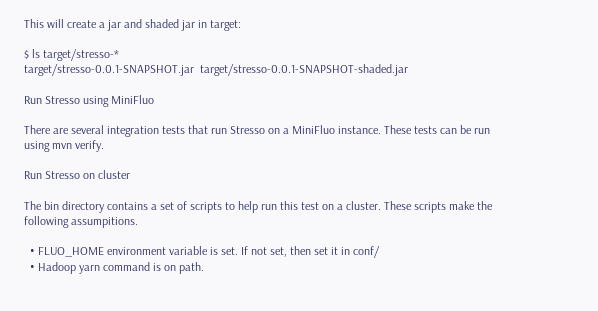This will create a jar and shaded jar in target:

$ ls target/stresso-*
target/stresso-0.0.1-SNAPSHOT.jar  target/stresso-0.0.1-SNAPSHOT-shaded.jar

Run Stresso using MiniFluo

There are several integration tests that run Stresso on a MiniFluo instance. These tests can be run using mvn verify.

Run Stresso on cluster

The bin directory contains a set of scripts to help run this test on a cluster. These scripts make the following assumpitions.

  • FLUO_HOME environment variable is set. If not set, then set it in conf/
  • Hadoop yarn command is on path.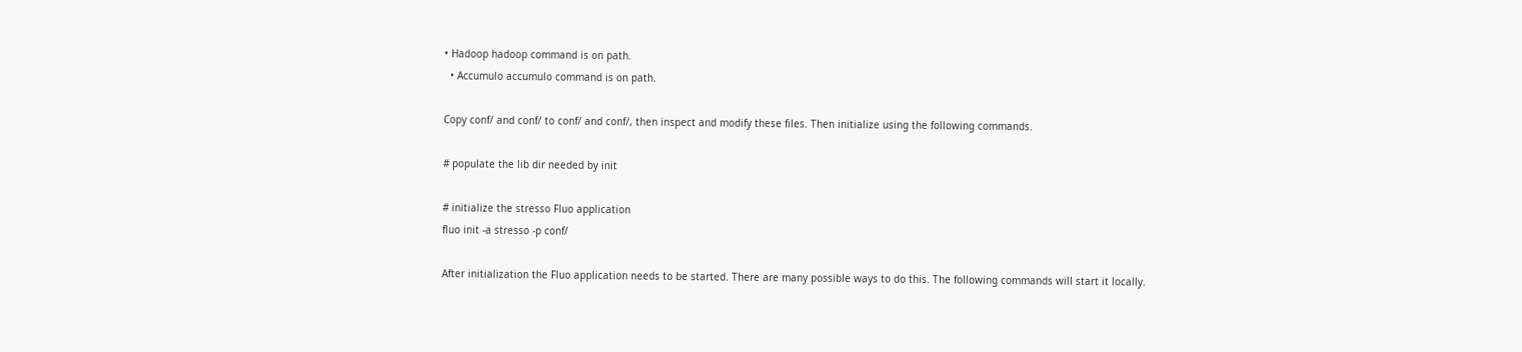• Hadoop hadoop command is on path.
  • Accumulo accumulo command is on path.

Copy conf/ and conf/ to conf/ and conf/, then inspect and modify these files. Then initialize using the following commands.

# populate the lib dir needed by init

# initialize the stresso Fluo application
fluo init -a stresso -p conf/

After initialization the Fluo application needs to be started. There are many possible ways to do this. The following commands will start it locally.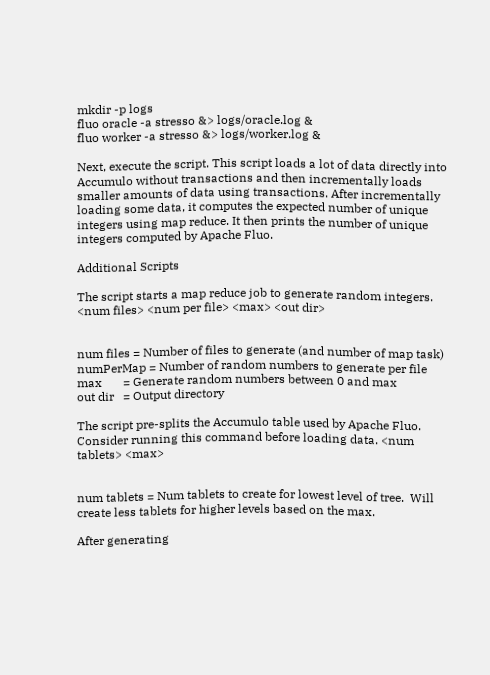mkdir -p logs
fluo oracle -a stresso &> logs/oracle.log &
fluo worker -a stresso &> logs/worker.log &

Next, execute the script. This script loads a lot of data directly into Accumulo without transactions and then incrementally loads smaller amounts of data using transactions. After incrementally loading some data, it computes the expected number of unique integers using map reduce. It then prints the number of unique integers computed by Apache Fluo.

Additional Scripts

The script starts a map reduce job to generate random integers. <num files> <num per file> <max> <out dir>


num files = Number of files to generate (and number of map task)
numPerMap = Number of random numbers to generate per file
max       = Generate random numbers between 0 and max
out dir   = Output directory

The script pre-splits the Accumulo table used by Apache Fluo. Consider running this command before loading data. <num tablets> <max>


num tablets = Num tablets to create for lowest level of tree.  Will create less tablets for higher levels based on the max.

After generating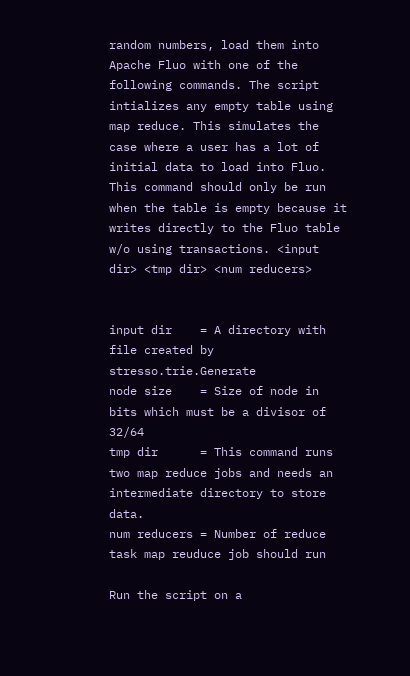random numbers, load them into Apache Fluo with one of the following commands. The script intializes any empty table using map reduce. This simulates the case where a user has a lot of initial data to load into Fluo. This command should only be run when the table is empty because it writes directly to the Fluo table w/o using transactions. <input dir> <tmp dir> <num reducers>


input dir    = A directory with file created by stresso.trie.Generate
node size    = Size of node in bits which must be a divisor of 32/64
tmp dir      = This command runs two map reduce jobs and needs an intermediate directory to store data.
num reducers = Number of reduce task map reuduce job should run

Run the script on a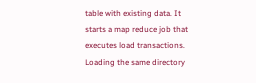table with existing data. It starts a map reduce job that executes load transactions. Loading the same directory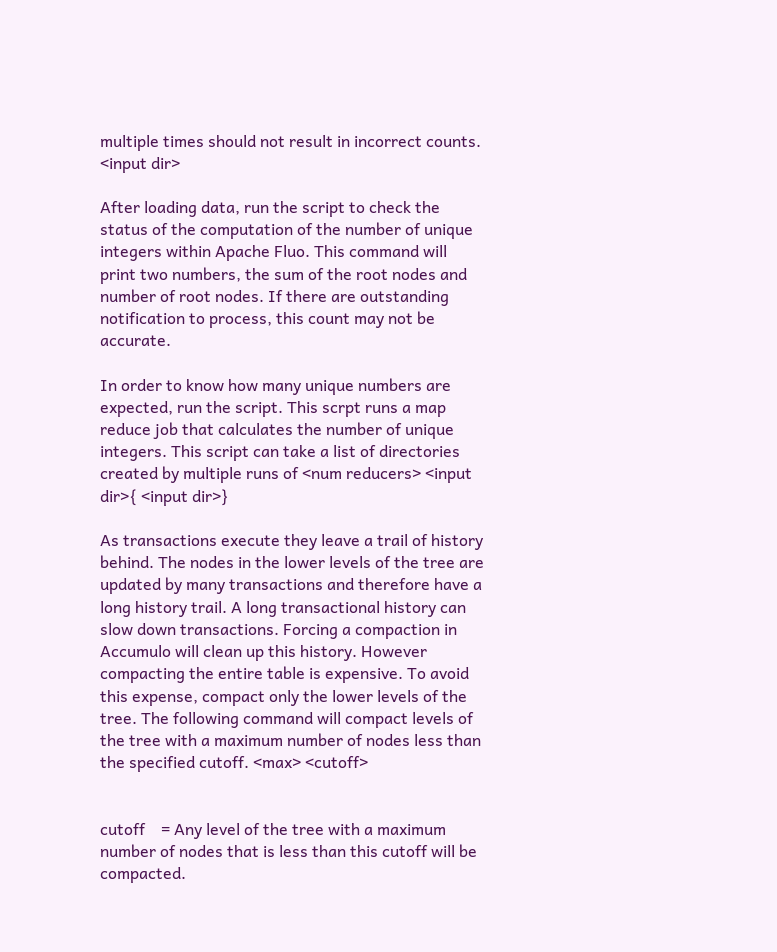multiple times should not result in incorrect counts. <input dir>

After loading data, run the script to check the status of the computation of the number of unique integers within Apache Fluo. This command will print two numbers, the sum of the root nodes and number of root nodes. If there are outstanding notification to process, this count may not be accurate.

In order to know how many unique numbers are expected, run the script. This scrpt runs a map reduce job that calculates the number of unique integers. This script can take a list of directories created by multiple runs of <num reducers> <input dir>{ <input dir>}

As transactions execute they leave a trail of history behind. The nodes in the lower levels of the tree are updated by many transactions and therefore have a long history trail. A long transactional history can slow down transactions. Forcing a compaction in Accumulo will clean up this history. However compacting the entire table is expensive. To avoid this expense, compact only the lower levels of the tree. The following command will compact levels of the tree with a maximum number of nodes less than the specified cutoff. <max> <cutoff>


cutoff    = Any level of the tree with a maximum number of nodes that is less than this cutoff will be compacted.